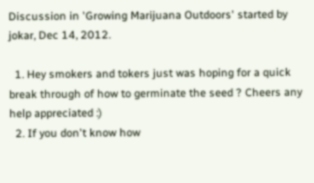Discussion in 'Growing Marijuana Outdoors' started by jokar, Dec 14, 2012.

  1. Hey smokers and tokers just was hoping for a quick break through of how to germinate the seed ? Cheers any help appreciated :)
  2. If you don't know how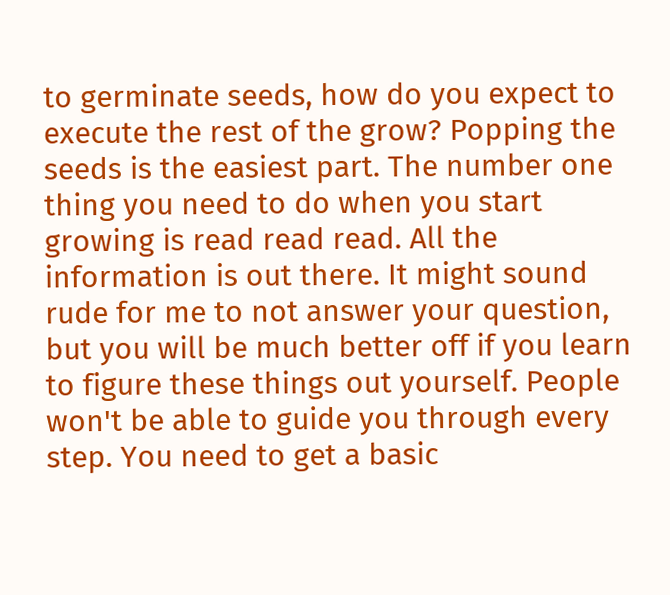to germinate seeds, how do you expect to execute the rest of the grow? Popping the seeds is the easiest part. The number one thing you need to do when you start growing is read read read. All the information is out there. It might sound rude for me to not answer your question, but you will be much better off if you learn to figure these things out yourself. People won't be able to guide you through every step. You need to get a basic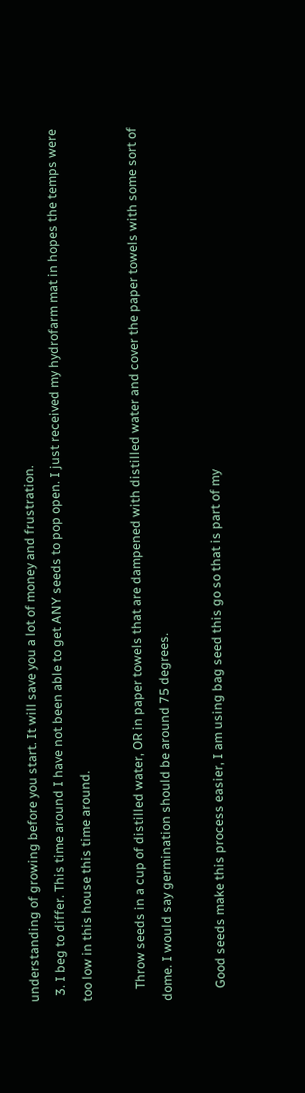understanding of growing before you start. It will save you a lot of money and frustration.
  3. I beg to differ. This time around I have not been able to get ANY seeds to pop open. I just received my hydrofarm mat in hopes the temps were too low in this house this time around.

    Throw seeds in a cup of distilled water, OR in paper towels that are dampened with distilled water and cover the paper towels with some sort of dome. I would say germination should be around 75 degrees.

    Good seeds make this process easier, I am using bag seed this go so that is part of my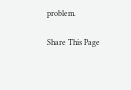problem.

Share This Page